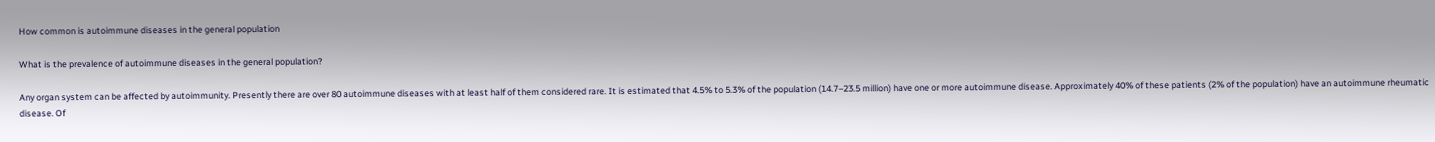How common is autoimmune diseases in the general population

What is the prevalence of autoimmune diseases in the general population?

Any organ system can be affected by autoimmunity. Presently there are over 80 autoimmune diseases with at least half of them considered rare. It is estimated that 4.5% to 5.3% of the population (14.7–23.5 million) have one or more autoimmune disease. Approximately 40% of these patients (2% of the population) have an autoimmune rheumatic disease. Of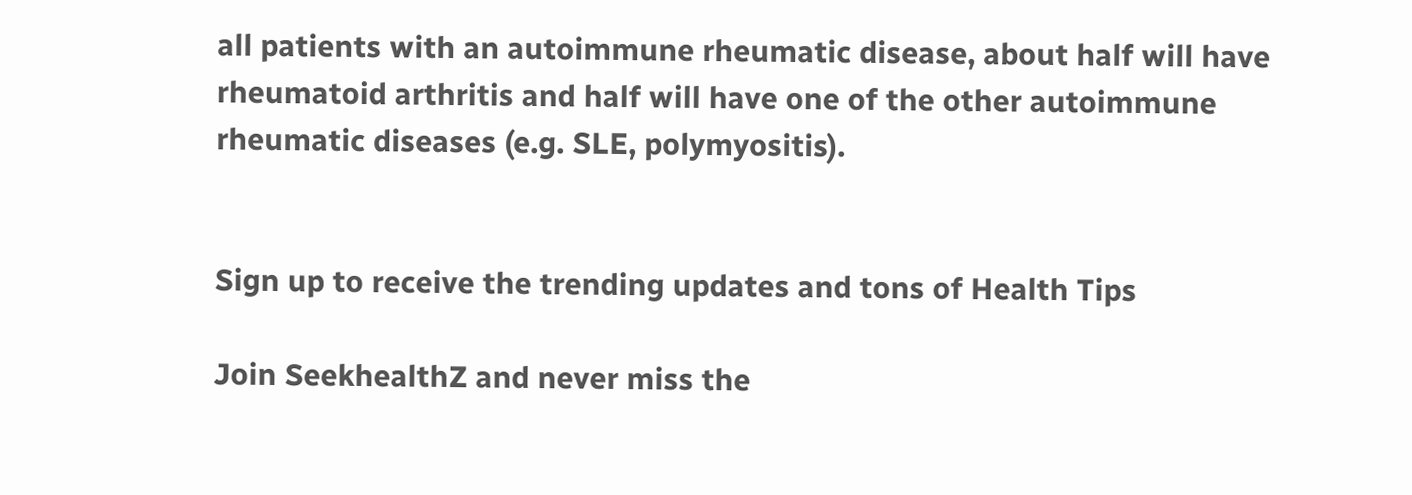all patients with an autoimmune rheumatic disease, about half will have rheumatoid arthritis and half will have one of the other autoimmune rheumatic diseases (e.g. SLE, polymyositis).


Sign up to receive the trending updates and tons of Health Tips

Join SeekhealthZ and never miss the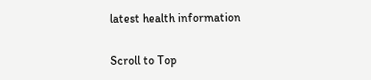latest health information

Scroll to Top